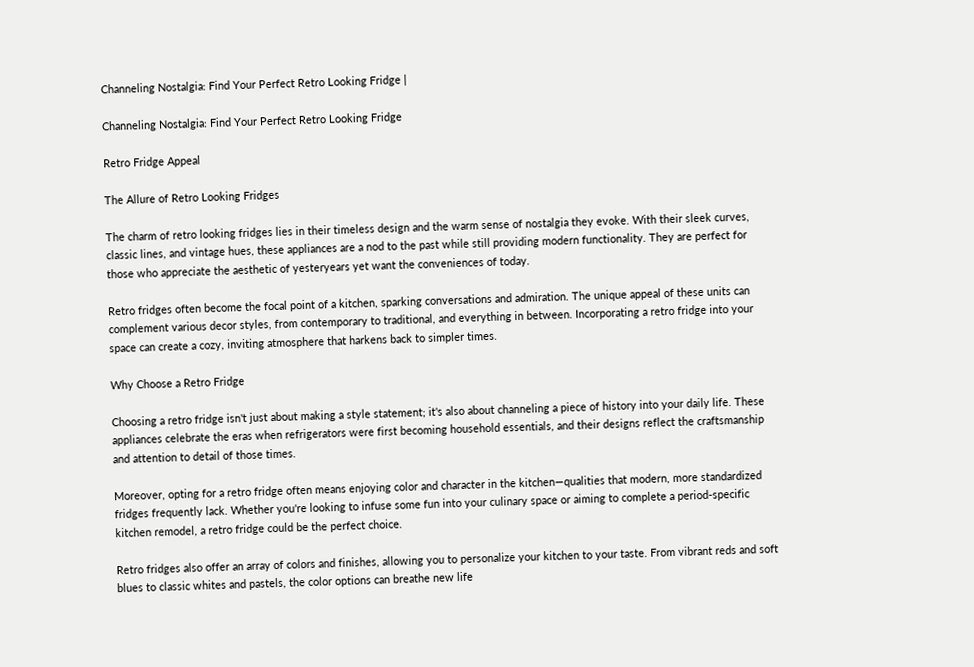Channeling Nostalgia: Find Your Perfect Retro Looking Fridge |

Channeling Nostalgia: Find Your Perfect Retro Looking Fridge

Retro Fridge Appeal

The Allure of Retro Looking Fridges

The charm of retro looking fridges lies in their timeless design and the warm sense of nostalgia they evoke. With their sleek curves, classic lines, and vintage hues, these appliances are a nod to the past while still providing modern functionality. They are perfect for those who appreciate the aesthetic of yesteryears yet want the conveniences of today.

Retro fridges often become the focal point of a kitchen, sparking conversations and admiration. The unique appeal of these units can complement various decor styles, from contemporary to traditional, and everything in between. Incorporating a retro fridge into your space can create a cozy, inviting atmosphere that harkens back to simpler times.

Why Choose a Retro Fridge

Choosing a retro fridge isn't just about making a style statement; it's also about channeling a piece of history into your daily life. These appliances celebrate the eras when refrigerators were first becoming household essentials, and their designs reflect the craftsmanship and attention to detail of those times.

Moreover, opting for a retro fridge often means enjoying color and character in the kitchen—qualities that modern, more standardized fridges frequently lack. Whether you're looking to infuse some fun into your culinary space or aiming to complete a period-specific kitchen remodel, a retro fridge could be the perfect choice.

Retro fridges also offer an array of colors and finishes, allowing you to personalize your kitchen to your taste. From vibrant reds and soft blues to classic whites and pastels, the color options can breathe new life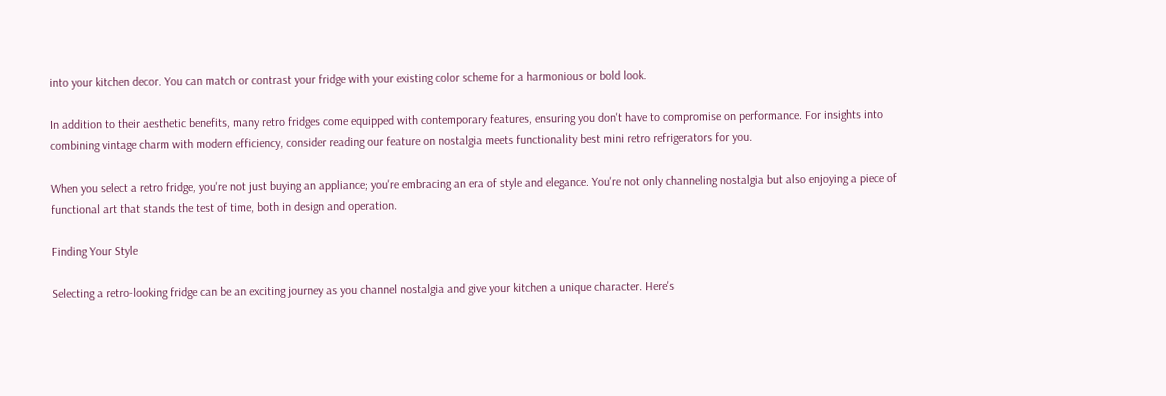into your kitchen decor. You can match or contrast your fridge with your existing color scheme for a harmonious or bold look.

In addition to their aesthetic benefits, many retro fridges come equipped with contemporary features, ensuring you don't have to compromise on performance. For insights into combining vintage charm with modern efficiency, consider reading our feature on nostalgia meets functionality best mini retro refrigerators for you.

When you select a retro fridge, you're not just buying an appliance; you're embracing an era of style and elegance. You're not only channeling nostalgia but also enjoying a piece of functional art that stands the test of time, both in design and operation.

Finding Your Style

Selecting a retro-looking fridge can be an exciting journey as you channel nostalgia and give your kitchen a unique character. Here's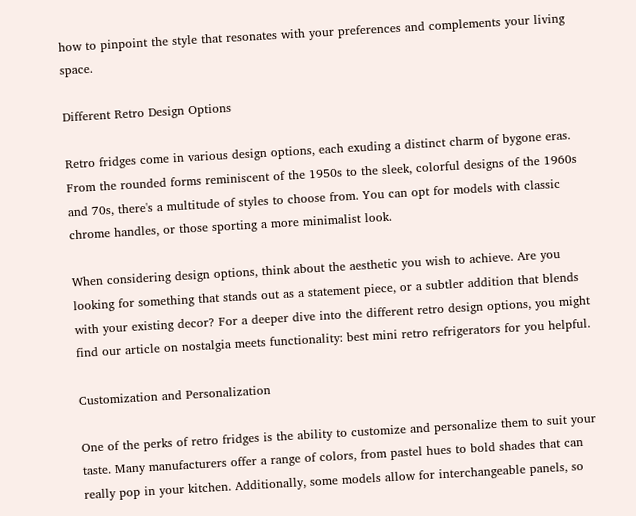how to pinpoint the style that resonates with your preferences and complements your living space.

Different Retro Design Options

Retro fridges come in various design options, each exuding a distinct charm of bygone eras. From the rounded forms reminiscent of the 1950s to the sleek, colorful designs of the 1960s and 70s, there's a multitude of styles to choose from. You can opt for models with classic chrome handles, or those sporting a more minimalist look.

When considering design options, think about the aesthetic you wish to achieve. Are you looking for something that stands out as a statement piece, or a subtler addition that blends with your existing decor? For a deeper dive into the different retro design options, you might find our article on nostalgia meets functionality: best mini retro refrigerators for you helpful.

Customization and Personalization

One of the perks of retro fridges is the ability to customize and personalize them to suit your taste. Many manufacturers offer a range of colors, from pastel hues to bold shades that can really pop in your kitchen. Additionally, some models allow for interchangeable panels, so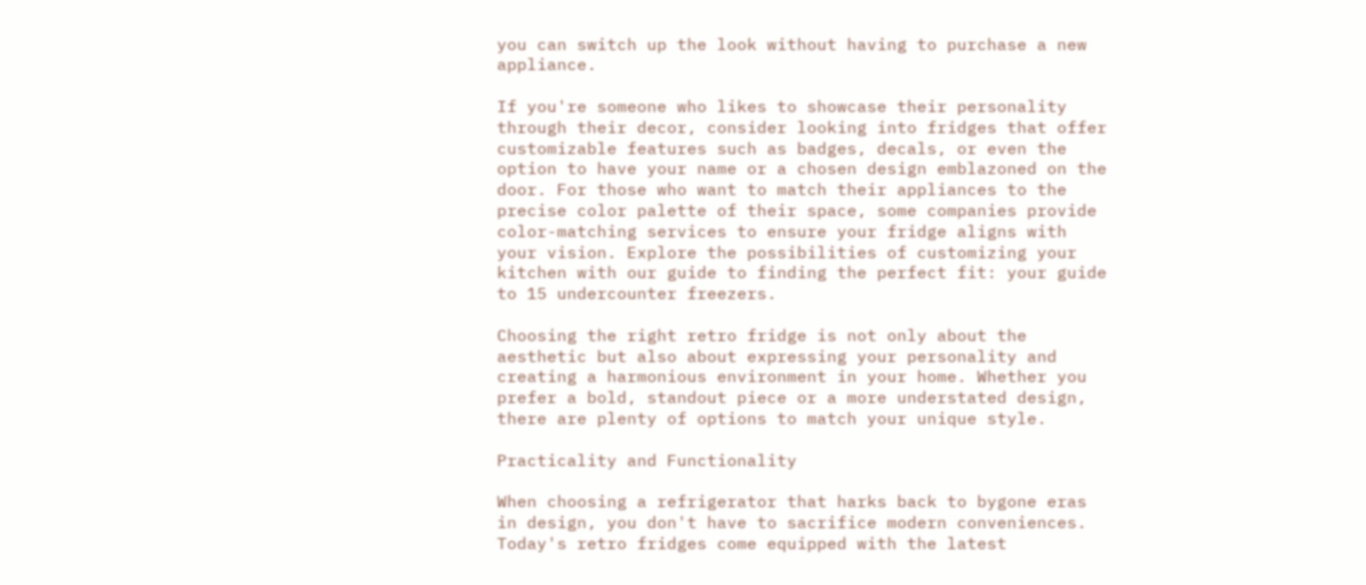you can switch up the look without having to purchase a new appliance.

If you're someone who likes to showcase their personality through their decor, consider looking into fridges that offer customizable features such as badges, decals, or even the option to have your name or a chosen design emblazoned on the door. For those who want to match their appliances to the precise color palette of their space, some companies provide color-matching services to ensure your fridge aligns with your vision. Explore the possibilities of customizing your kitchen with our guide to finding the perfect fit: your guide to 15 undercounter freezers.

Choosing the right retro fridge is not only about the aesthetic but also about expressing your personality and creating a harmonious environment in your home. Whether you prefer a bold, standout piece or a more understated design, there are plenty of options to match your unique style.

Practicality and Functionality

When choosing a refrigerator that harks back to bygone eras in design, you don't have to sacrifice modern conveniences. Today's retro fridges come equipped with the latest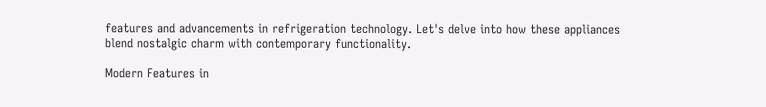features and advancements in refrigeration technology. Let's delve into how these appliances blend nostalgic charm with contemporary functionality.

Modern Features in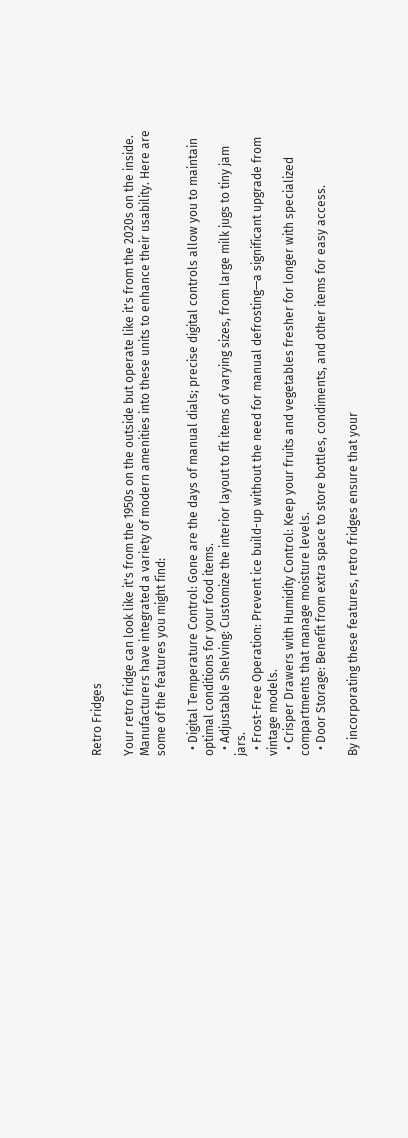Retro Fridges

Your retro fridge can look like it's from the 1950s on the outside but operate like it's from the 2020s on the inside. Manufacturers have integrated a variety of modern amenities into these units to enhance their usability. Here are some of the features you might find:

  • Digital Temperature Control: Gone are the days of manual dials; precise digital controls allow you to maintain optimal conditions for your food items.
  • Adjustable Shelving: Customize the interior layout to fit items of varying sizes, from large milk jugs to tiny jam jars.
  • Frost-Free Operation: Prevent ice build-up without the need for manual defrosting—a significant upgrade from vintage models.
  • Crisper Drawers with Humidity Control: Keep your fruits and vegetables fresher for longer with specialized compartments that manage moisture levels.
  • Door Storage: Benefit from extra space to store bottles, condiments, and other items for easy access.

By incorporating these features, retro fridges ensure that your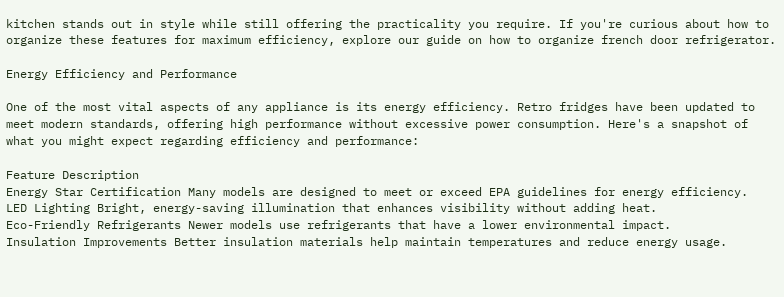kitchen stands out in style while still offering the practicality you require. If you're curious about how to organize these features for maximum efficiency, explore our guide on how to organize french door refrigerator.

Energy Efficiency and Performance

One of the most vital aspects of any appliance is its energy efficiency. Retro fridges have been updated to meet modern standards, offering high performance without excessive power consumption. Here's a snapshot of what you might expect regarding efficiency and performance:

Feature Description
Energy Star Certification Many models are designed to meet or exceed EPA guidelines for energy efficiency.
LED Lighting Bright, energy-saving illumination that enhances visibility without adding heat.
Eco-Friendly Refrigerants Newer models use refrigerants that have a lower environmental impact.
Insulation Improvements Better insulation materials help maintain temperatures and reduce energy usage.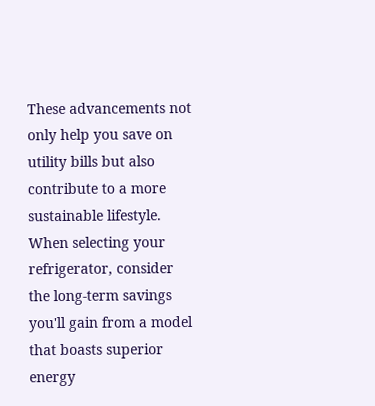These advancements not only help you save on utility bills but also contribute to a more sustainable lifestyle. When selecting your refrigerator, consider the long-term savings you'll gain from a model that boasts superior energy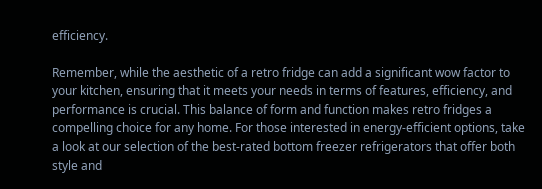efficiency.

Remember, while the aesthetic of a retro fridge can add a significant wow factor to your kitchen, ensuring that it meets your needs in terms of features, efficiency, and performance is crucial. This balance of form and function makes retro fridges a compelling choice for any home. For those interested in energy-efficient options, take a look at our selection of the best-rated bottom freezer refrigerators that offer both style and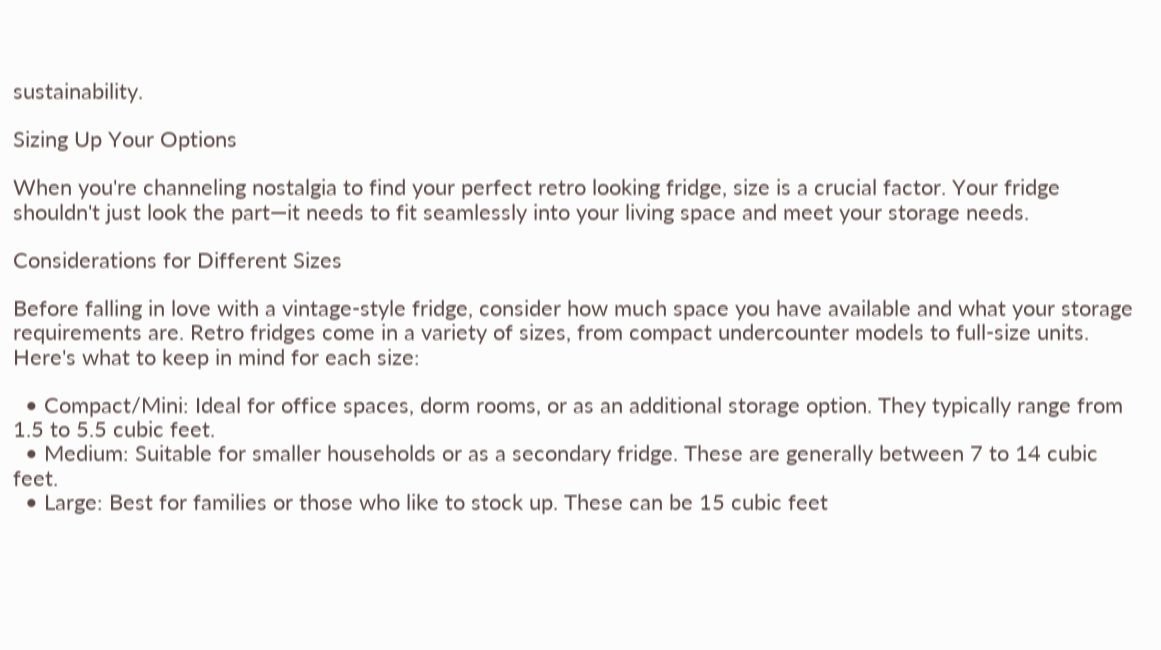sustainability.

Sizing Up Your Options

When you're channeling nostalgia to find your perfect retro looking fridge, size is a crucial factor. Your fridge shouldn't just look the part—it needs to fit seamlessly into your living space and meet your storage needs.

Considerations for Different Sizes

Before falling in love with a vintage-style fridge, consider how much space you have available and what your storage requirements are. Retro fridges come in a variety of sizes, from compact undercounter models to full-size units. Here's what to keep in mind for each size:

  • Compact/Mini: Ideal for office spaces, dorm rooms, or as an additional storage option. They typically range from 1.5 to 5.5 cubic feet.
  • Medium: Suitable for smaller households or as a secondary fridge. These are generally between 7 to 14 cubic feet.
  • Large: Best for families or those who like to stock up. These can be 15 cubic feet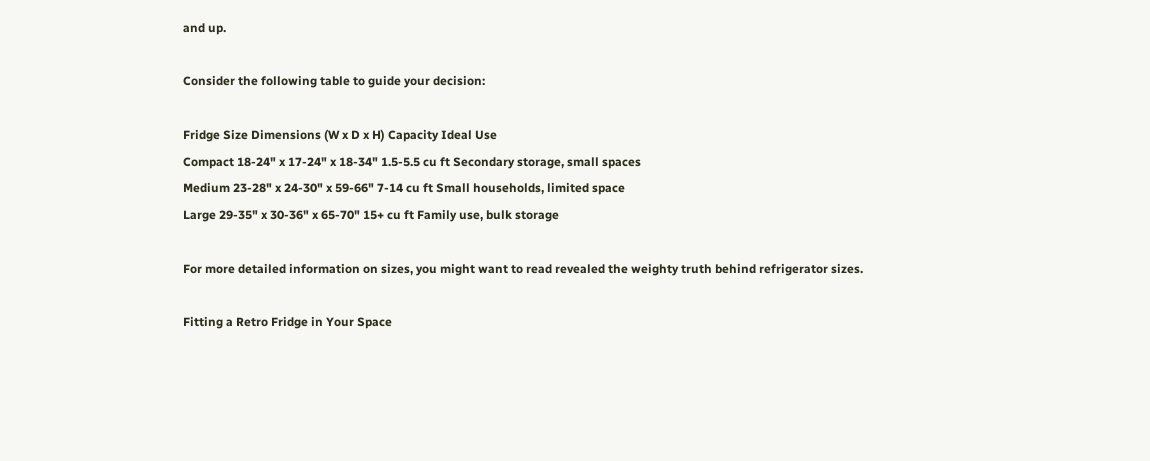and up.

Consider the following table to guide your decision:

Fridge Size Dimensions (W x D x H) Capacity Ideal Use
Compact 18-24" x 17-24" x 18-34" 1.5-5.5 cu ft Secondary storage, small spaces
Medium 23-28" x 24-30" x 59-66" 7-14 cu ft Small households, limited space
Large 29-35" x 30-36" x 65-70" 15+ cu ft Family use, bulk storage

For more detailed information on sizes, you might want to read revealed the weighty truth behind refrigerator sizes.

Fitting a Retro Fridge in Your Space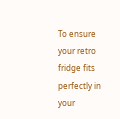To ensure your retro fridge fits perfectly in your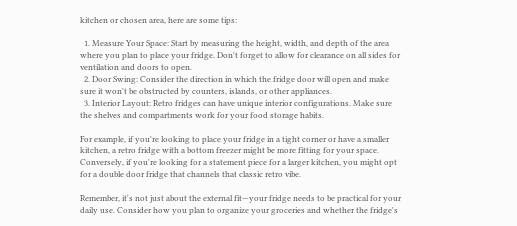kitchen or chosen area, here are some tips:

  1. Measure Your Space: Start by measuring the height, width, and depth of the area where you plan to place your fridge. Don't forget to allow for clearance on all sides for ventilation and doors to open.
  2. Door Swing: Consider the direction in which the fridge door will open and make sure it won't be obstructed by counters, islands, or other appliances.
  3. Interior Layout: Retro fridges can have unique interior configurations. Make sure the shelves and compartments work for your food storage habits.

For example, if you're looking to place your fridge in a tight corner or have a smaller kitchen, a retro fridge with a bottom freezer might be more fitting for your space. Conversely, if you're looking for a statement piece for a larger kitchen, you might opt for a double door fridge that channels that classic retro vibe.

Remember, it's not just about the external fit—your fridge needs to be practical for your daily use. Consider how you plan to organize your groceries and whether the fridge's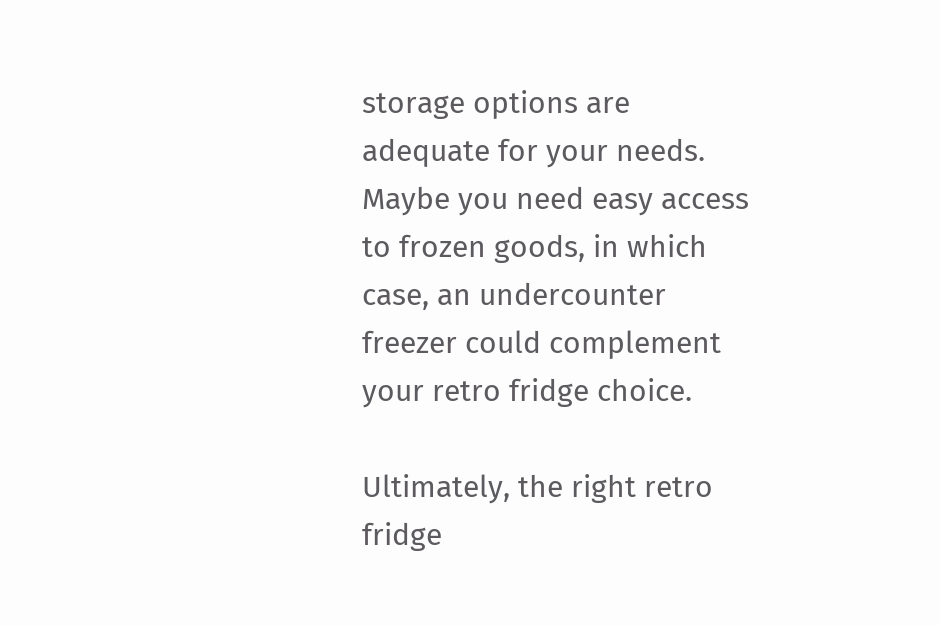storage options are adequate for your needs. Maybe you need easy access to frozen goods, in which case, an undercounter freezer could complement your retro fridge choice.

Ultimately, the right retro fridge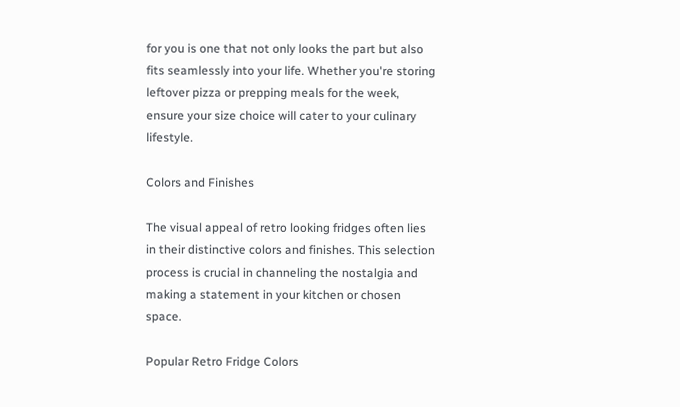for you is one that not only looks the part but also fits seamlessly into your life. Whether you're storing leftover pizza or prepping meals for the week, ensure your size choice will cater to your culinary lifestyle.

Colors and Finishes

The visual appeal of retro looking fridges often lies in their distinctive colors and finishes. This selection process is crucial in channeling the nostalgia and making a statement in your kitchen or chosen space.

Popular Retro Fridge Colors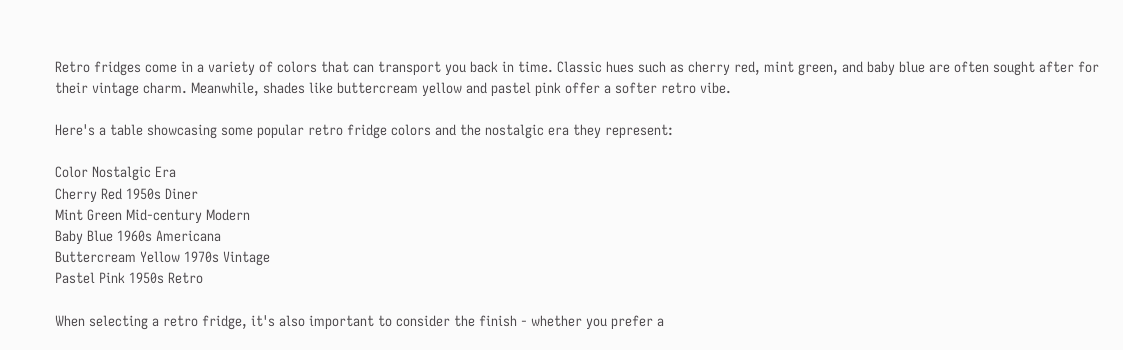Retro fridges come in a variety of colors that can transport you back in time. Classic hues such as cherry red, mint green, and baby blue are often sought after for their vintage charm. Meanwhile, shades like buttercream yellow and pastel pink offer a softer retro vibe.

Here's a table showcasing some popular retro fridge colors and the nostalgic era they represent:

Color Nostalgic Era
Cherry Red 1950s Diner
Mint Green Mid-century Modern
Baby Blue 1960s Americana
Buttercream Yellow 1970s Vintage
Pastel Pink 1950s Retro

When selecting a retro fridge, it's also important to consider the finish - whether you prefer a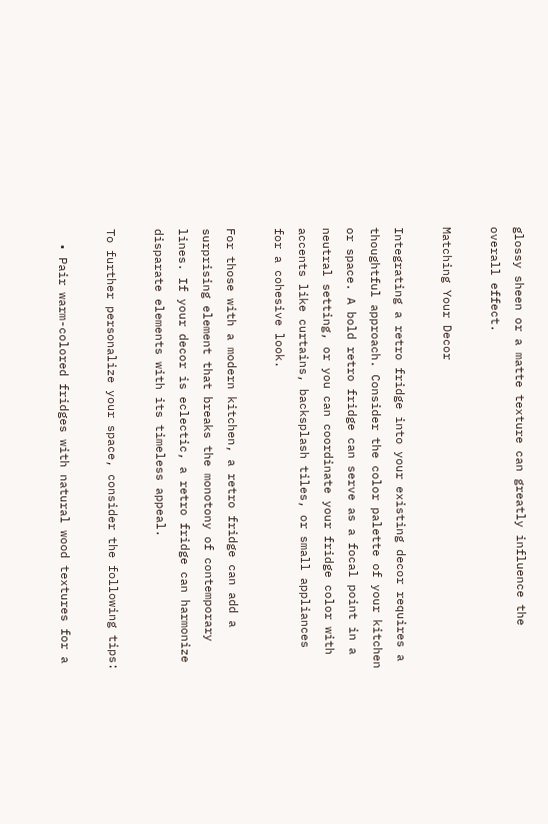glossy sheen or a matte texture can greatly influence the overall effect.

Matching Your Decor

Integrating a retro fridge into your existing decor requires a thoughtful approach. Consider the color palette of your kitchen or space. A bold retro fridge can serve as a focal point in a neutral setting, or you can coordinate your fridge color with accents like curtains, backsplash tiles, or small appliances for a cohesive look.

For those with a modern kitchen, a retro fridge can add a surprising element that breaks the monotony of contemporary lines. If your decor is eclectic, a retro fridge can harmonize disparate elements with its timeless appeal.

To further personalize your space, consider the following tips:

  • Pair warm-colored fridges with natural wood textures for a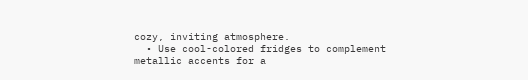cozy, inviting atmosphere.
  • Use cool-colored fridges to complement metallic accents for a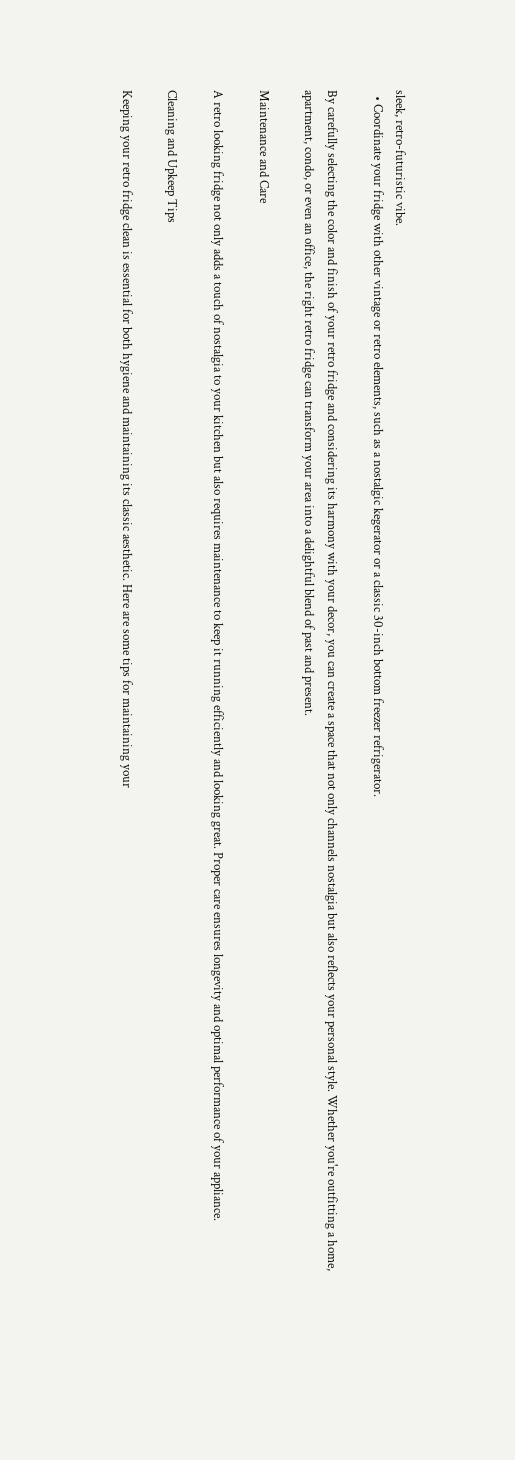sleek, retro-futuristic vibe.
  • Coordinate your fridge with other vintage or retro elements, such as a nostalgic kegerator or a classic 30-inch bottom freezer refrigerator.

By carefully selecting the color and finish of your retro fridge and considering its harmony with your decor, you can create a space that not only channels nostalgia but also reflects your personal style. Whether you're outfitting a home, apartment, condo, or even an office, the right retro fridge can transform your area into a delightful blend of past and present.

Maintenance and Care

A retro looking fridge not only adds a touch of nostalgia to your kitchen but also requires maintenance to keep it running efficiently and looking great. Proper care ensures longevity and optimal performance of your appliance.

Cleaning and Upkeep Tips

Keeping your retro fridge clean is essential for both hygiene and maintaining its classic aesthetic. Here are some tips for maintaining your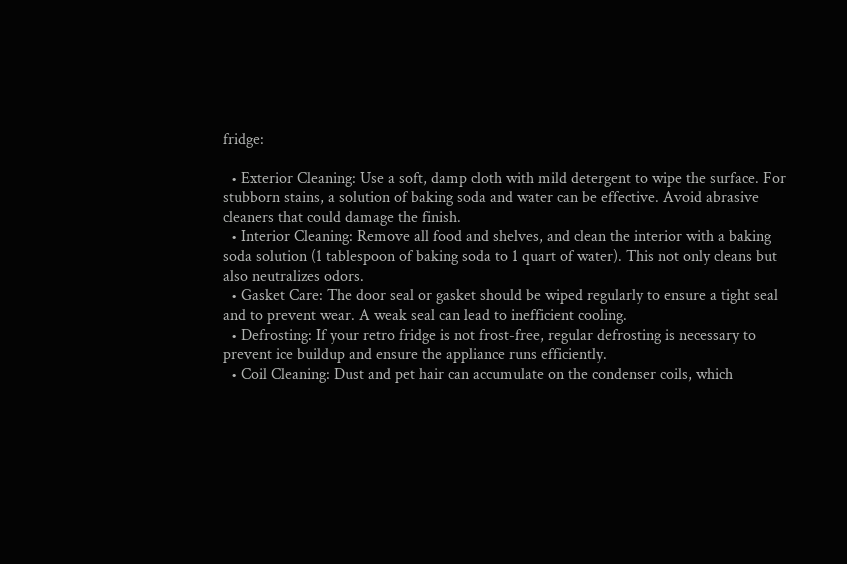fridge:

  • Exterior Cleaning: Use a soft, damp cloth with mild detergent to wipe the surface. For stubborn stains, a solution of baking soda and water can be effective. Avoid abrasive cleaners that could damage the finish.
  • Interior Cleaning: Remove all food and shelves, and clean the interior with a baking soda solution (1 tablespoon of baking soda to 1 quart of water). This not only cleans but also neutralizes odors.
  • Gasket Care: The door seal or gasket should be wiped regularly to ensure a tight seal and to prevent wear. A weak seal can lead to inefficient cooling.
  • Defrosting: If your retro fridge is not frost-free, regular defrosting is necessary to prevent ice buildup and ensure the appliance runs efficiently.
  • Coil Cleaning: Dust and pet hair can accumulate on the condenser coils, which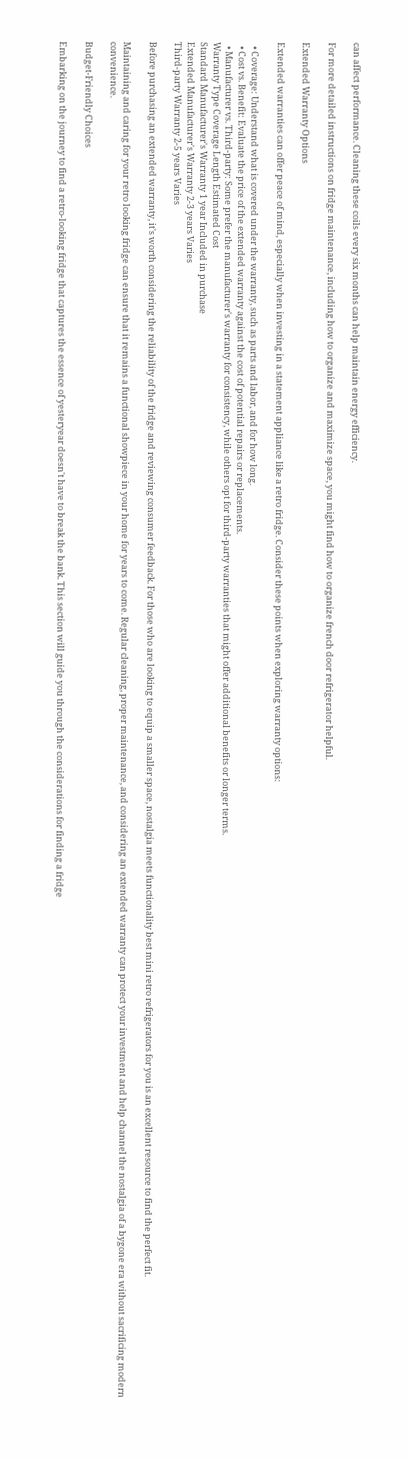can affect performance. Cleaning these coils every six months can help maintain energy efficiency.

For more detailed instructions on fridge maintenance, including how to organize and maximize space, you might find how to organize french door refrigerator helpful.

Extended Warranty Options

Extended warranties can offer peace of mind, especially when investing in a statement appliance like a retro fridge. Consider these points when exploring warranty options:

  • Coverage: Understand what is covered under the warranty, such as parts and labor, and for how long.
  • Cost vs. Benefit: Evaluate the price of the extended warranty against the cost of potential repairs or replacements.
  • Manufacturer vs. Third-party: Some prefer the manufacturer's warranty for consistency, while others opt for third-party warranties that might offer additional benefits or longer terms.
Warranty Type Coverage Length Estimated Cost
Standard Manufacturer's Warranty 1 year Included in purchase
Extended Manufacturer's Warranty 2-3 years Varies
Third-party Warranty 2-5 years Varies

Before purchasing an extended warranty, it's worth considering the reliability of the fridge and reviewing consumer feedback. For those who are looking to equip a smaller space, nostalgia meets functionality best mini retro refrigerators for you is an excellent resource to find the perfect fit.

Maintaining and caring for your retro looking fridge can ensure that it remains a functional showpiece in your home for years to come. Regular cleaning, proper maintenance, and considering an extended warranty can protect your investment and help channel the nostalgia of a bygone era without sacrificing modern convenience.

Budget-Friendly Choices

Embarking on the journey to find a retro-looking fridge that captures the essence of yesteryear doesn't have to break the bank. This section will guide you through the considerations for finding a fridge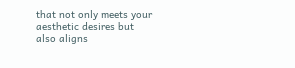that not only meets your aesthetic desires but also aligns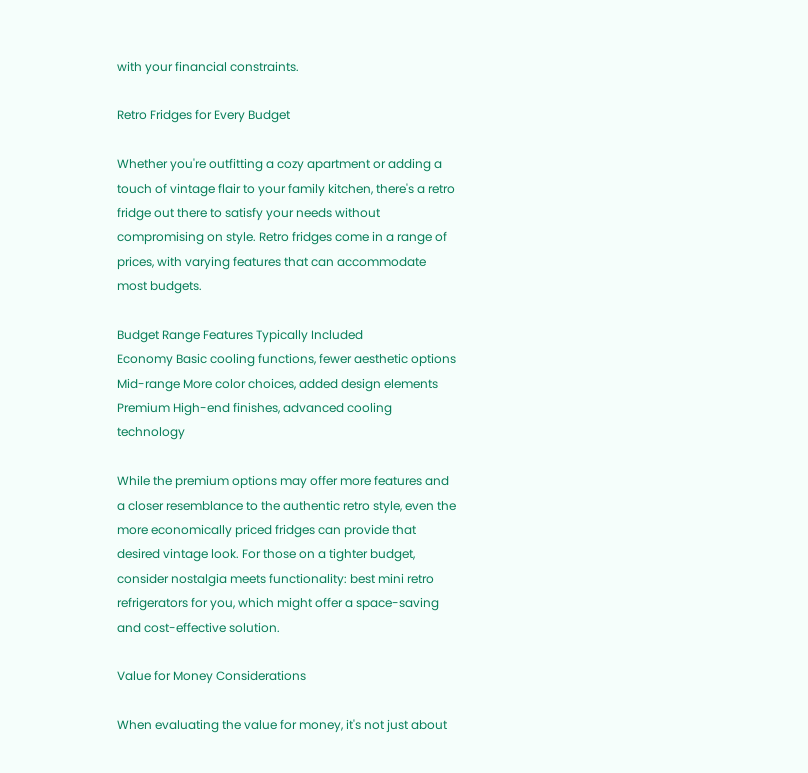with your financial constraints.

Retro Fridges for Every Budget

Whether you're outfitting a cozy apartment or adding a touch of vintage flair to your family kitchen, there's a retro fridge out there to satisfy your needs without compromising on style. Retro fridges come in a range of prices, with varying features that can accommodate most budgets.

Budget Range Features Typically Included
Economy Basic cooling functions, fewer aesthetic options
Mid-range More color choices, added design elements
Premium High-end finishes, advanced cooling technology

While the premium options may offer more features and a closer resemblance to the authentic retro style, even the more economically priced fridges can provide that desired vintage look. For those on a tighter budget, consider nostalgia meets functionality: best mini retro refrigerators for you, which might offer a space-saving and cost-effective solution.

Value for Money Considerations

When evaluating the value for money, it's not just about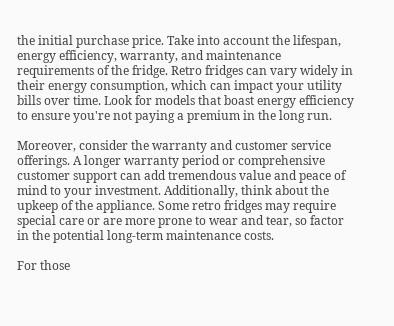the initial purchase price. Take into account the lifespan, energy efficiency, warranty, and maintenance requirements of the fridge. Retro fridges can vary widely in their energy consumption, which can impact your utility bills over time. Look for models that boast energy efficiency to ensure you're not paying a premium in the long run.

Moreover, consider the warranty and customer service offerings. A longer warranty period or comprehensive customer support can add tremendous value and peace of mind to your investment. Additionally, think about the upkeep of the appliance. Some retro fridges may require special care or are more prone to wear and tear, so factor in the potential long-term maintenance costs.

For those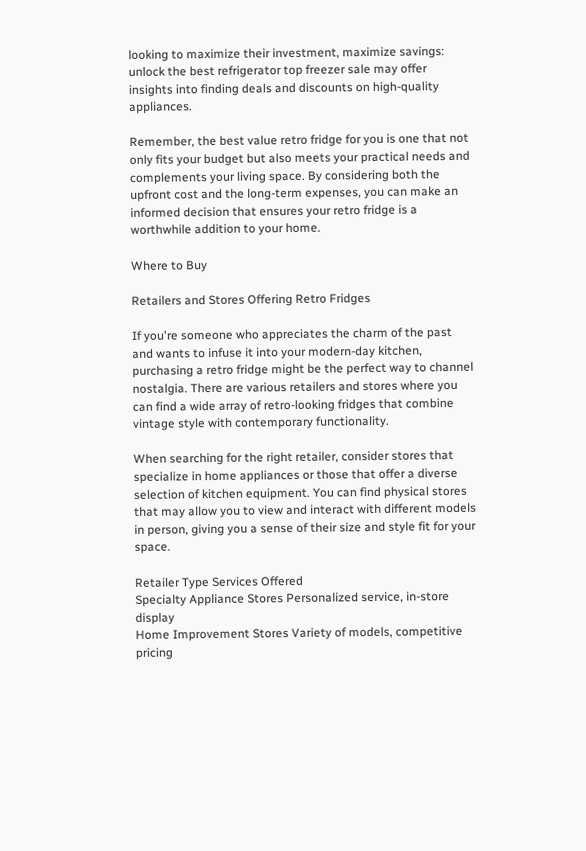looking to maximize their investment, maximize savings: unlock the best refrigerator top freezer sale may offer insights into finding deals and discounts on high-quality appliances.

Remember, the best value retro fridge for you is one that not only fits your budget but also meets your practical needs and complements your living space. By considering both the upfront cost and the long-term expenses, you can make an informed decision that ensures your retro fridge is a worthwhile addition to your home.

Where to Buy

Retailers and Stores Offering Retro Fridges

If you're someone who appreciates the charm of the past and wants to infuse it into your modern-day kitchen, purchasing a retro fridge might be the perfect way to channel nostalgia. There are various retailers and stores where you can find a wide array of retro-looking fridges that combine vintage style with contemporary functionality.

When searching for the right retailer, consider stores that specialize in home appliances or those that offer a diverse selection of kitchen equipment. You can find physical stores that may allow you to view and interact with different models in person, giving you a sense of their size and style fit for your space.

Retailer Type Services Offered
Specialty Appliance Stores Personalized service, in-store display
Home Improvement Stores Variety of models, competitive pricing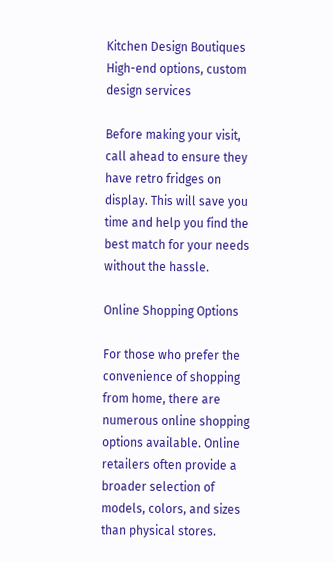Kitchen Design Boutiques High-end options, custom design services

Before making your visit, call ahead to ensure they have retro fridges on display. This will save you time and help you find the best match for your needs without the hassle.

Online Shopping Options

For those who prefer the convenience of shopping from home, there are numerous online shopping options available. Online retailers often provide a broader selection of models, colors, and sizes than physical stores.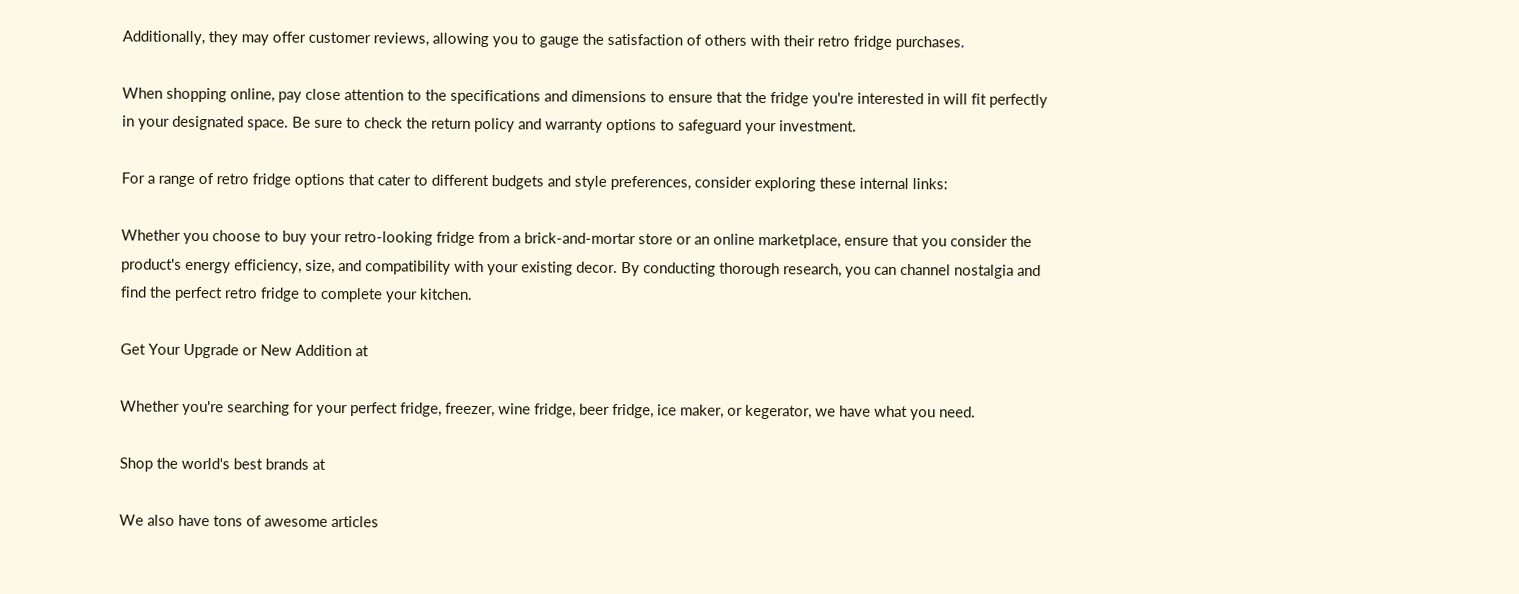Additionally, they may offer customer reviews, allowing you to gauge the satisfaction of others with their retro fridge purchases.

When shopping online, pay close attention to the specifications and dimensions to ensure that the fridge you're interested in will fit perfectly in your designated space. Be sure to check the return policy and warranty options to safeguard your investment.

For a range of retro fridge options that cater to different budgets and style preferences, consider exploring these internal links:

Whether you choose to buy your retro-looking fridge from a brick-and-mortar store or an online marketplace, ensure that you consider the product's energy efficiency, size, and compatibility with your existing decor. By conducting thorough research, you can channel nostalgia and find the perfect retro fridge to complete your kitchen.

Get Your Upgrade or New Addition at

Whether you're searching for your perfect fridge, freezer, wine fridge, beer fridge, ice maker, or kegerator, we have what you need.

Shop the world's best brands at

We also have tons of awesome articles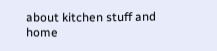about kitchen stuff and home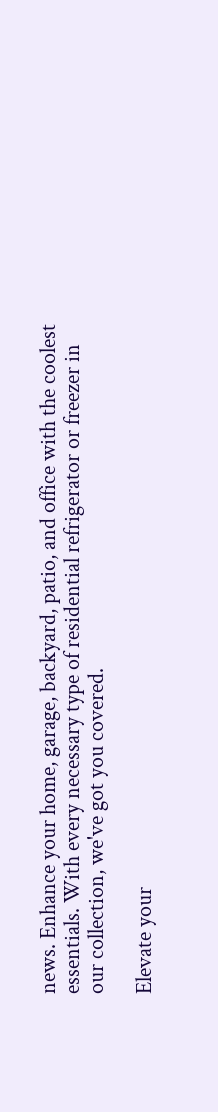news. Enhance your home, garage, backyard, patio, and office with the coolest essentials. With every necessary type of residential refrigerator or freezer in our collection, we've got you covered.

Elevate your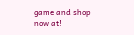game and shop now at!